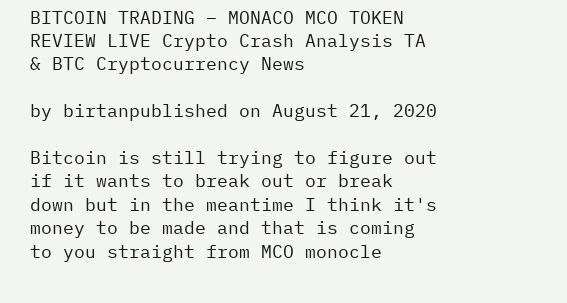BITCOIN TRADING – MONACO MCO TOKEN REVIEW LIVE Crypto Crash Analysis TA & BTC Cryptocurrency News

by birtanpublished on August 21, 2020

Bitcoin is still trying to figure out if it wants to break out or break down but in the meantime I think it's money to be made and that is coming to you straight from MCO monocle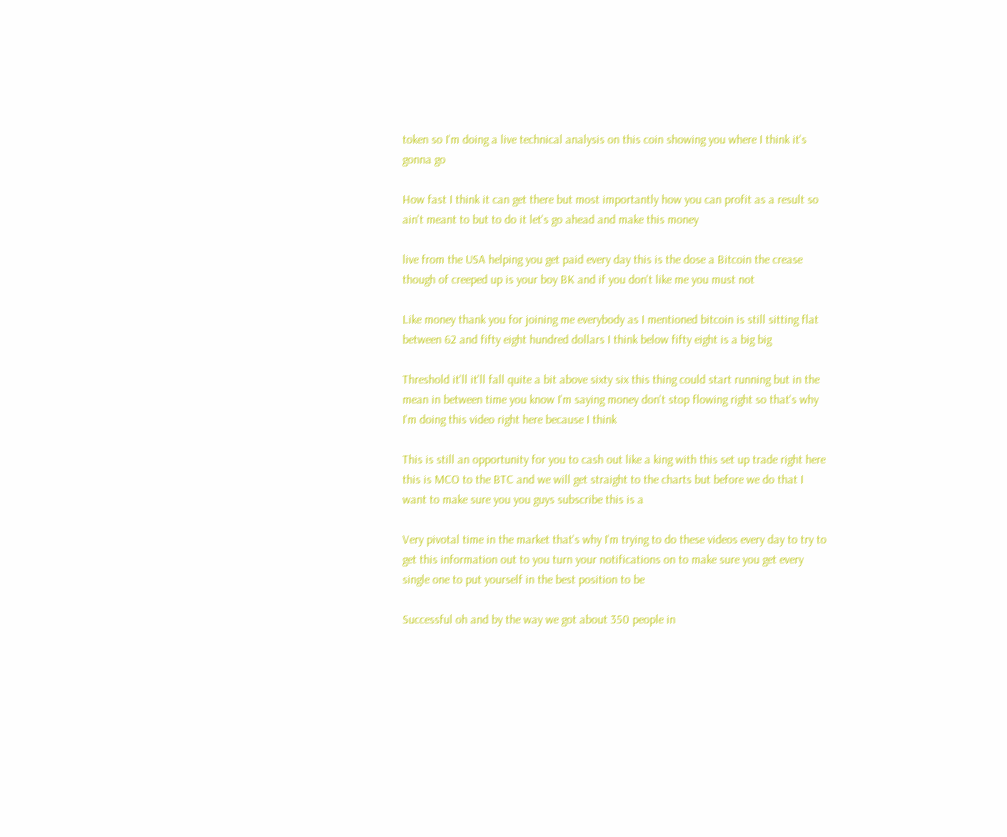token so I'm doing a live technical analysis on this coin showing you where I think it's gonna go

How fast I think it can get there but most importantly how you can profit as a result so ain't meant to but to do it let's go ahead and make this money

live from the USA helping you get paid every day this is the dose a Bitcoin the crease though of creeped up is your boy BK and if you don't like me you must not

Like money thank you for joining me everybody as I mentioned bitcoin is still sitting flat between 62 and fifty eight hundred dollars I think below fifty eight is a big big

Threshold it'll it'll fall quite a bit above sixty six this thing could start running but in the mean in between time you know I'm saying money don't stop flowing right so that's why I'm doing this video right here because I think

This is still an opportunity for you to cash out like a king with this set up trade right here this is MCO to the BTC and we will get straight to the charts but before we do that I want to make sure you you guys subscribe this is a

Very pivotal time in the market that's why I'm trying to do these videos every day to try to get this information out to you turn your notifications on to make sure you get every single one to put yourself in the best position to be

Successful oh and by the way we got about 350 people in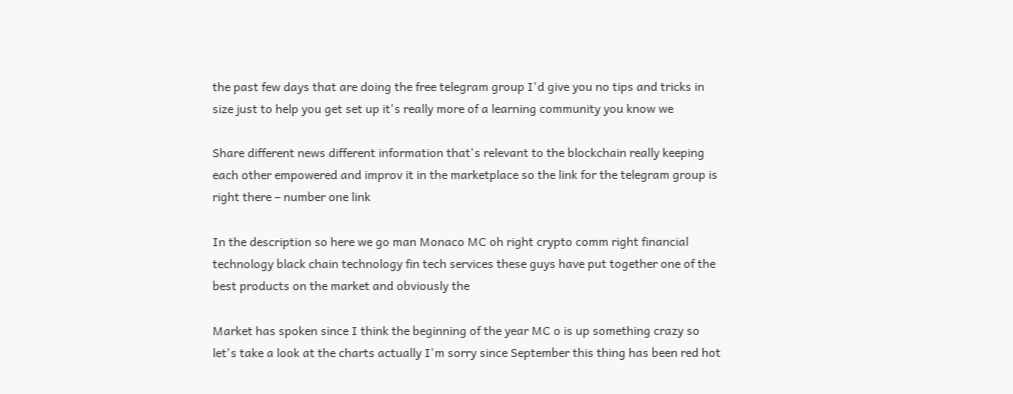the past few days that are doing the free telegram group I'd give you no tips and tricks in size just to help you get set up it's really more of a learning community you know we

Share different news different information that's relevant to the blockchain really keeping each other empowered and improv it in the marketplace so the link for the telegram group is right there – number one link

In the description so here we go man Monaco MC oh right crypto comm right financial technology black chain technology fin tech services these guys have put together one of the best products on the market and obviously the

Market has spoken since I think the beginning of the year MC o is up something crazy so let's take a look at the charts actually I'm sorry since September this thing has been red hot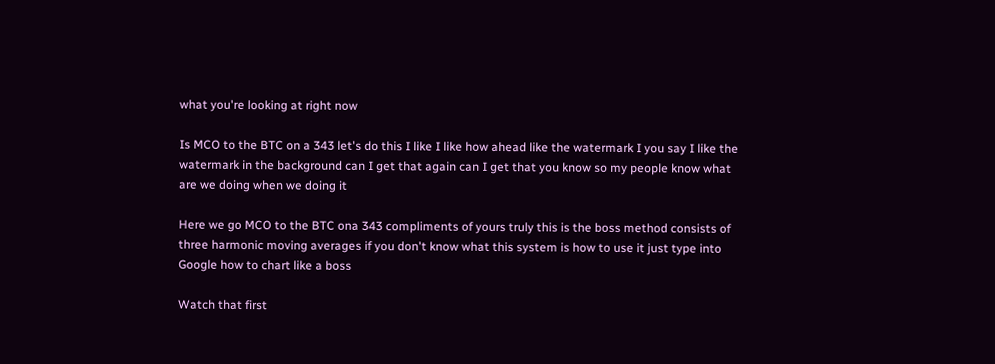what you're looking at right now

Is MCO to the BTC on a 343 let's do this I like I like how ahead like the watermark I you say I like the watermark in the background can I get that again can I get that you know so my people know what are we doing when we doing it

Here we go MCO to the BTC ona 343 compliments of yours truly this is the boss method consists of three harmonic moving averages if you don't know what this system is how to use it just type into Google how to chart like a boss

Watch that first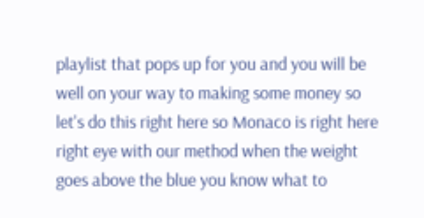playlist that pops up for you and you will be well on your way to making some money so let's do this right here so Monaco is right here right eye with our method when the weight goes above the blue you know what to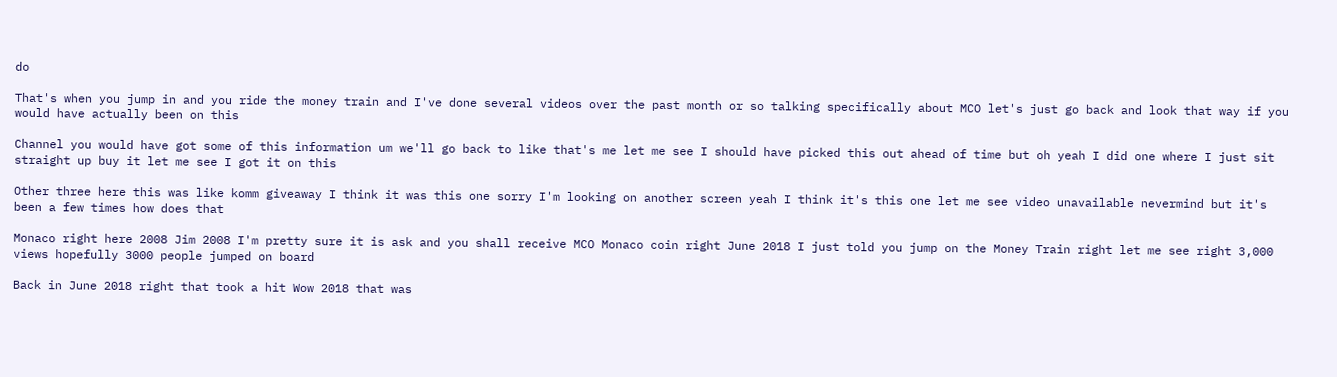do

That's when you jump in and you ride the money train and I've done several videos over the past month or so talking specifically about MCO let's just go back and look that way if you would have actually been on this

Channel you would have got some of this information um we'll go back to like that's me let me see I should have picked this out ahead of time but oh yeah I did one where I just sit straight up buy it let me see I got it on this

Other three here this was like komm giveaway I think it was this one sorry I'm looking on another screen yeah I think it's this one let me see video unavailable nevermind but it's been a few times how does that

Monaco right here 2008 Jim 2008 I'm pretty sure it is ask and you shall receive MCO Monaco coin right June 2018 I just told you jump on the Money Train right let me see right 3,000 views hopefully 3000 people jumped on board

Back in June 2018 right that took a hit Wow 2018 that was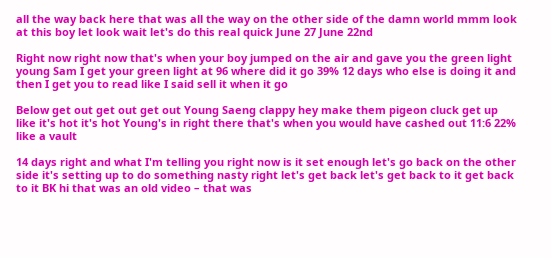all the way back here that was all the way on the other side of the damn world mmm look at this boy let look wait let's do this real quick June 27 June 22nd

Right now right now that's when your boy jumped on the air and gave you the green light young Sam I get your green light at 96 where did it go 39% 12 days who else is doing it and then I get you to read like I said sell it when it go

Below get out get out get out Young Saeng clappy hey make them pigeon cluck get up like it's hot it's hot Young's in right there that's when you would have cashed out 11:6 22% like a vault

14 days right and what I'm telling you right now is it set enough let's go back on the other side it's setting up to do something nasty right let's get back let's get back to it get back to it BK hi that was an old video – that was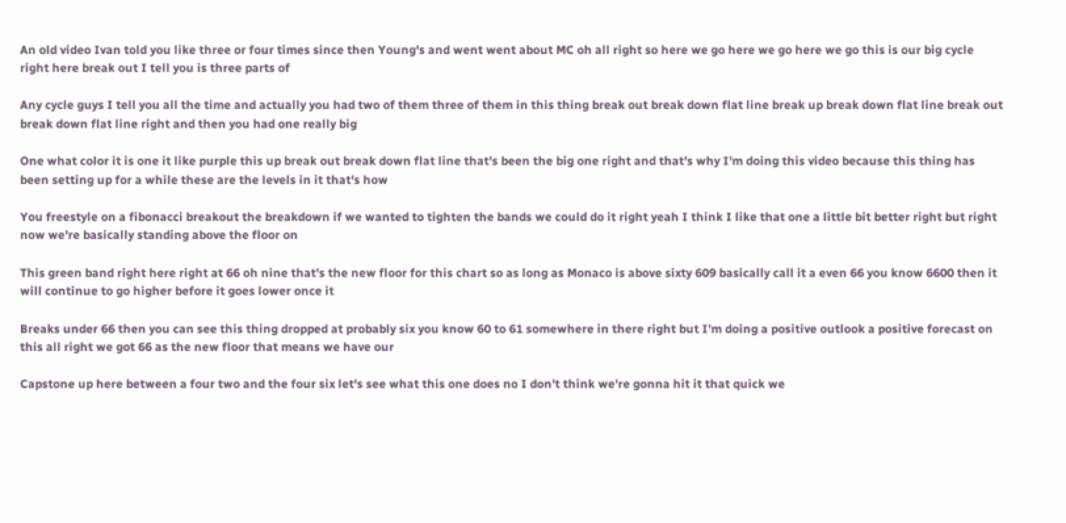An old video Ivan told you like three or four times since then Young's and went went about MC oh all right so here we go here we go here we go this is our big cycle right here break out I tell you is three parts of

Any cycle guys I tell you all the time and actually you had two of them three of them in this thing break out break down flat line break up break down flat line break out break down flat line right and then you had one really big

One what color it is one it like purple this up break out break down flat line that's been the big one right and that's why I'm doing this video because this thing has been setting up for a while these are the levels in it that's how

You freestyle on a fibonacci breakout the breakdown if we wanted to tighten the bands we could do it right yeah I think I like that one a little bit better right but right now we're basically standing above the floor on

This green band right here right at 66 oh nine that's the new floor for this chart so as long as Monaco is above sixty 609 basically call it a even 66 you know 6600 then it will continue to go higher before it goes lower once it

Breaks under 66 then you can see this thing dropped at probably six you know 60 to 61 somewhere in there right but I'm doing a positive outlook a positive forecast on this all right we got 66 as the new floor that means we have our

Capstone up here between a four two and the four six let's see what this one does no I don't think we're gonna hit it that quick we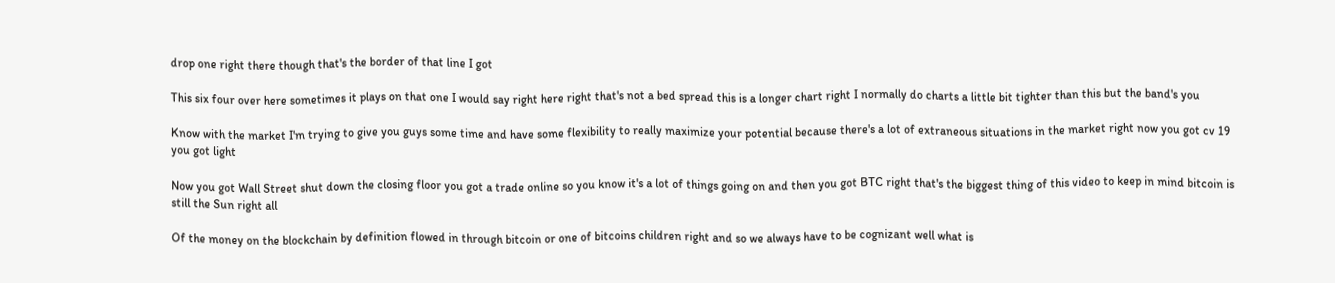drop one right there though that's the border of that line I got

This six four over here sometimes it plays on that one I would say right here right that's not a bed spread this is a longer chart right I normally do charts a little bit tighter than this but the band's you

Know with the market I'm trying to give you guys some time and have some flexibility to really maximize your potential because there's a lot of extraneous situations in the market right now you got cv 19 you got light

Now you got Wall Street shut down the closing floor you got a trade online so you know it's a lot of things going on and then you got BTC right that's the biggest thing of this video to keep in mind bitcoin is still the Sun right all

Of the money on the blockchain by definition flowed in through bitcoin or one of bitcoins children right and so we always have to be cognizant well what is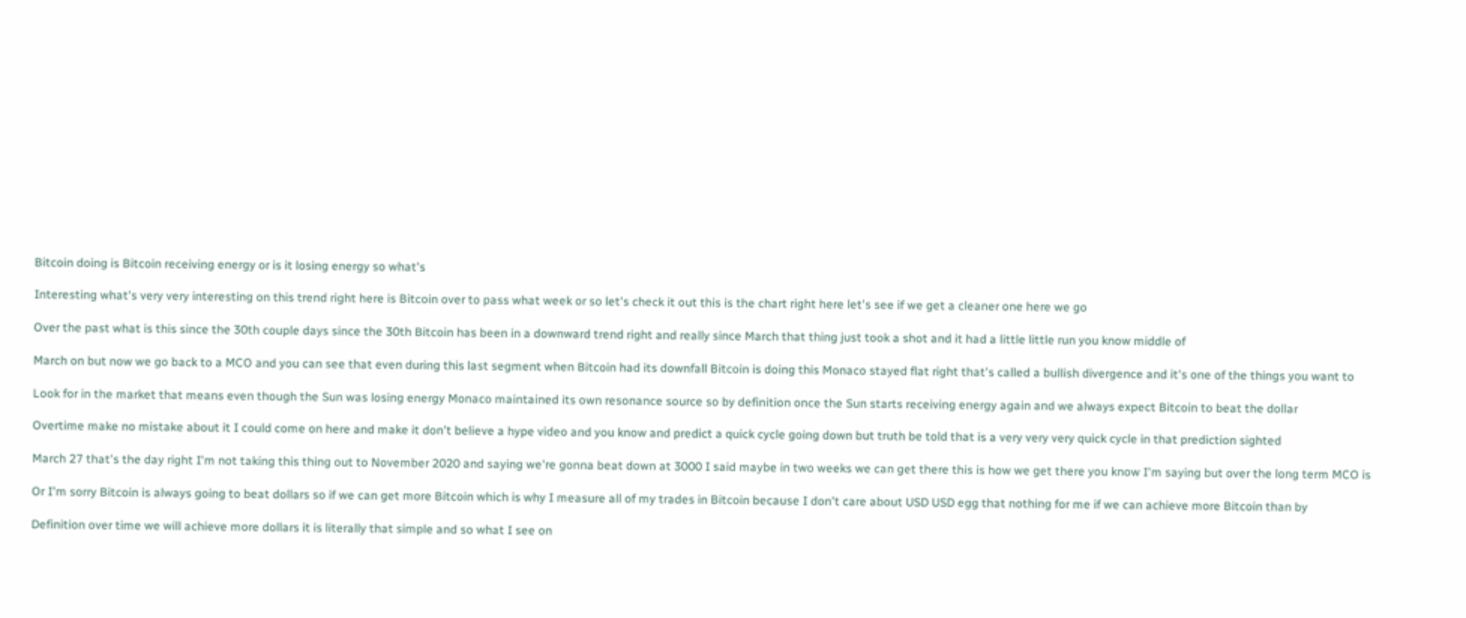Bitcoin doing is Bitcoin receiving energy or is it losing energy so what's

Interesting what's very very interesting on this trend right here is Bitcoin over to pass what week or so let's check it out this is the chart right here let's see if we get a cleaner one here we go

Over the past what is this since the 30th couple days since the 30th Bitcoin has been in a downward trend right and really since March that thing just took a shot and it had a little little run you know middle of

March on but now we go back to a MCO and you can see that even during this last segment when Bitcoin had its downfall Bitcoin is doing this Monaco stayed flat right that's called a bullish divergence and it's one of the things you want to

Look for in the market that means even though the Sun was losing energy Monaco maintained its own resonance source so by definition once the Sun starts receiving energy again and we always expect Bitcoin to beat the dollar

Overtime make no mistake about it I could come on here and make it don't believe a hype video and you know and predict a quick cycle going down but truth be told that is a very very very quick cycle in that prediction sighted

March 27 that's the day right I'm not taking this thing out to November 2020 and saying we're gonna beat down at 3000 I said maybe in two weeks we can get there this is how we get there you know I'm saying but over the long term MCO is

Or I'm sorry Bitcoin is always going to beat dollars so if we can get more Bitcoin which is why I measure all of my trades in Bitcoin because I don't care about USD USD egg that nothing for me if we can achieve more Bitcoin than by

Definition over time we will achieve more dollars it is literally that simple and so what I see on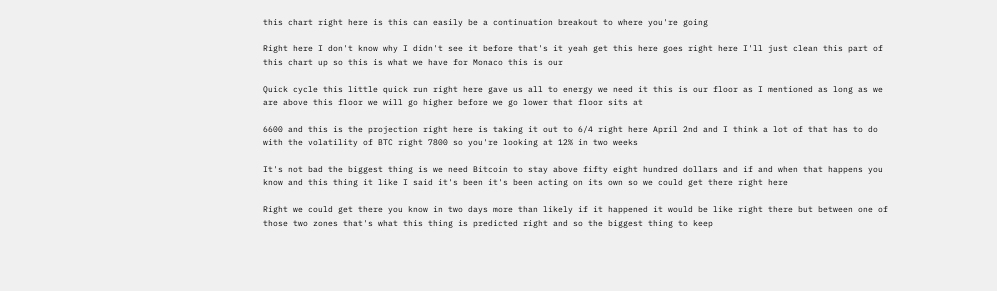this chart right here is this can easily be a continuation breakout to where you're going

Right here I don't know why I didn't see it before that's it yeah get this here goes right here I'll just clean this part of this chart up so this is what we have for Monaco this is our

Quick cycle this little quick run right here gave us all to energy we need it this is our floor as I mentioned as long as we are above this floor we will go higher before we go lower that floor sits at

6600 and this is the projection right here is taking it out to 6/4 right here April 2nd and I think a lot of that has to do with the volatility of BTC right 7800 so you're looking at 12% in two weeks

It's not bad the biggest thing is we need Bitcoin to stay above fifty eight hundred dollars and if and when that happens you know and this thing it like I said it's been it's been acting on its own so we could get there right here

Right we could get there you know in two days more than likely if it happened it would be like right there but between one of those two zones that's what this thing is predicted right and so the biggest thing to keep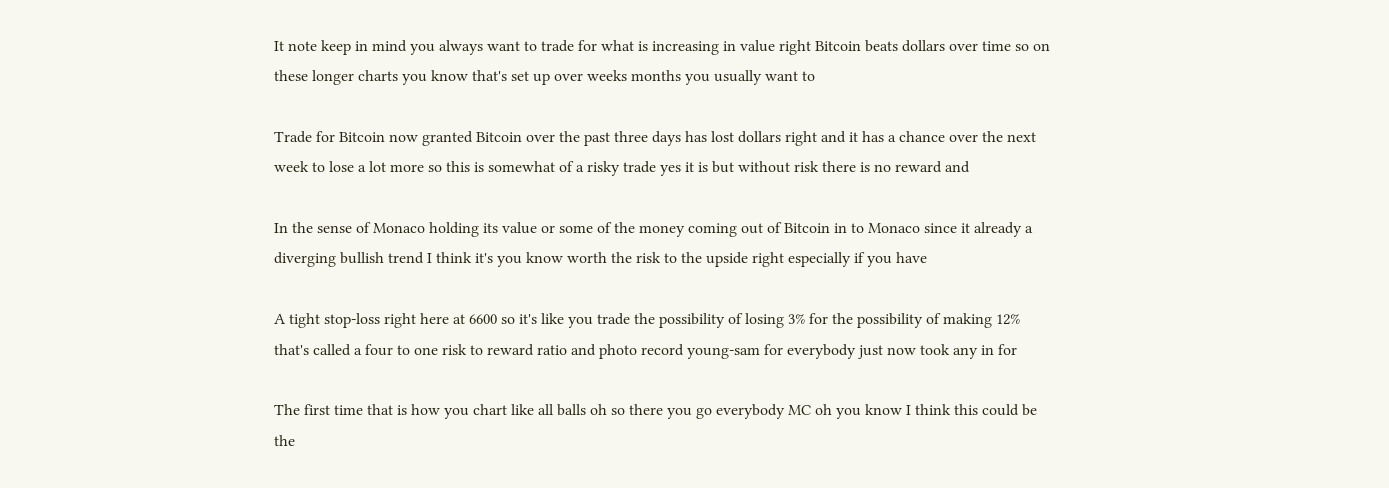It note keep in mind you always want to trade for what is increasing in value right Bitcoin beats dollars over time so on these longer charts you know that's set up over weeks months you usually want to

Trade for Bitcoin now granted Bitcoin over the past three days has lost dollars right and it has a chance over the next week to lose a lot more so this is somewhat of a risky trade yes it is but without risk there is no reward and

In the sense of Monaco holding its value or some of the money coming out of Bitcoin in to Monaco since it already a diverging bullish trend I think it's you know worth the risk to the upside right especially if you have

A tight stop-loss right here at 6600 so it's like you trade the possibility of losing 3% for the possibility of making 12% that's called a four to one risk to reward ratio and photo record young-sam for everybody just now took any in for

The first time that is how you chart like all balls oh so there you go everybody MC oh you know I think this could be the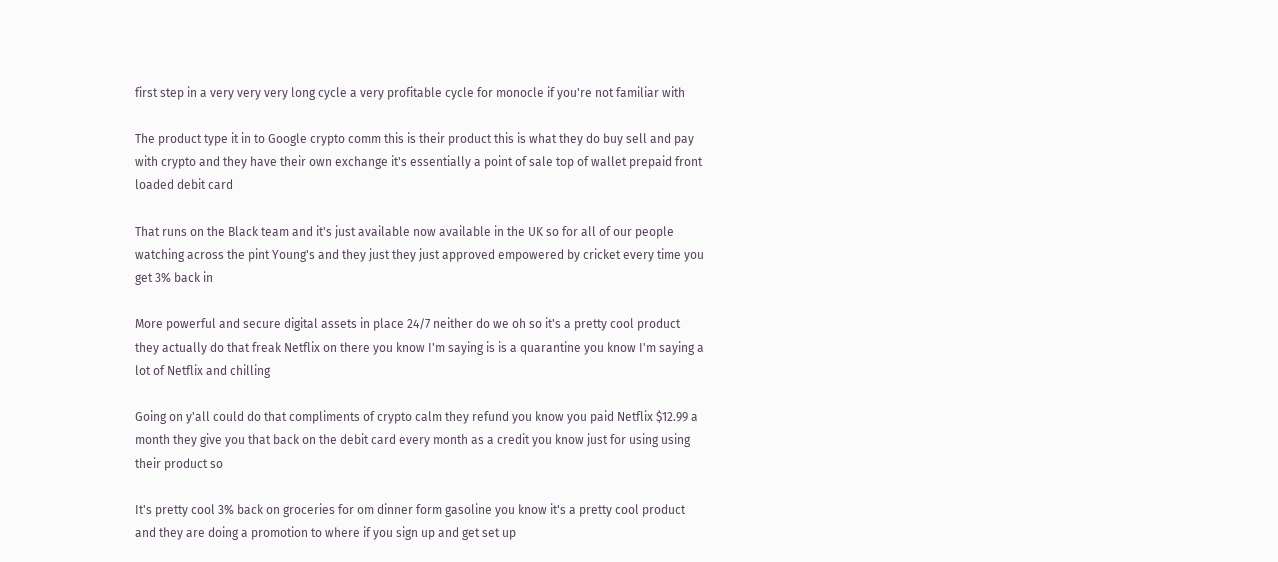first step in a very very very long cycle a very profitable cycle for monocle if you're not familiar with

The product type it in to Google crypto comm this is their product this is what they do buy sell and pay with crypto and they have their own exchange it's essentially a point of sale top of wallet prepaid front loaded debit card

That runs on the Black team and it's just available now available in the UK so for all of our people watching across the pint Young's and they just they just approved empowered by cricket every time you get 3% back in

More powerful and secure digital assets in place 24/7 neither do we oh so it's a pretty cool product they actually do that freak Netflix on there you know I'm saying is is a quarantine you know I'm saying a lot of Netflix and chilling

Going on y'all could do that compliments of crypto calm they refund you know you paid Netflix $12.99 a month they give you that back on the debit card every month as a credit you know just for using using their product so

It's pretty cool 3% back on groceries for om dinner form gasoline you know it's a pretty cool product and they are doing a promotion to where if you sign up and get set up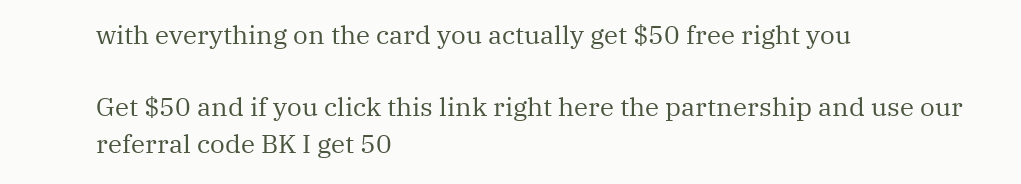with everything on the card you actually get $50 free right you

Get $50 and if you click this link right here the partnership and use our referral code BK I get 50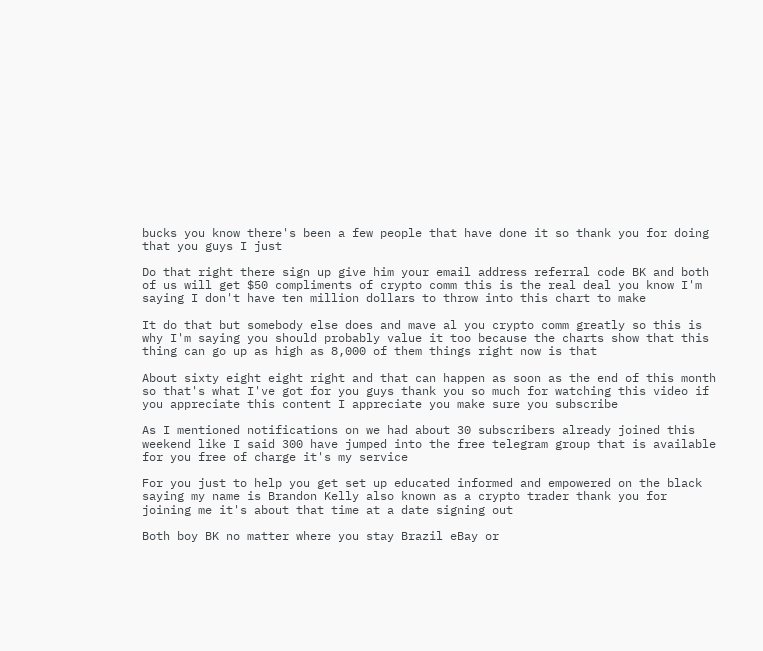bucks you know there's been a few people that have done it so thank you for doing that you guys I just

Do that right there sign up give him your email address referral code BK and both of us will get $50 compliments of crypto comm this is the real deal you know I'm saying I don't have ten million dollars to throw into this chart to make

It do that but somebody else does and mave al you crypto comm greatly so this is why I'm saying you should probably value it too because the charts show that this thing can go up as high as 8,000 of them things right now is that

About sixty eight eight right and that can happen as soon as the end of this month so that's what I've got for you guys thank you so much for watching this video if you appreciate this content I appreciate you make sure you subscribe

As I mentioned notifications on we had about 30 subscribers already joined this weekend like I said 300 have jumped into the free telegram group that is available for you free of charge it's my service

For you just to help you get set up educated informed and empowered on the black saying my name is Brandon Kelly also known as a crypto trader thank you for joining me it's about that time at a date signing out

Both boy BK no matter where you stay Brazil eBay or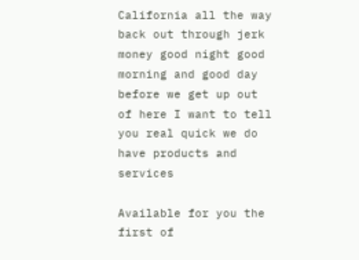California all the way back out through jerk money good night good morning and good day before we get up out of here I want to tell you real quick we do have products and services

Available for you the first of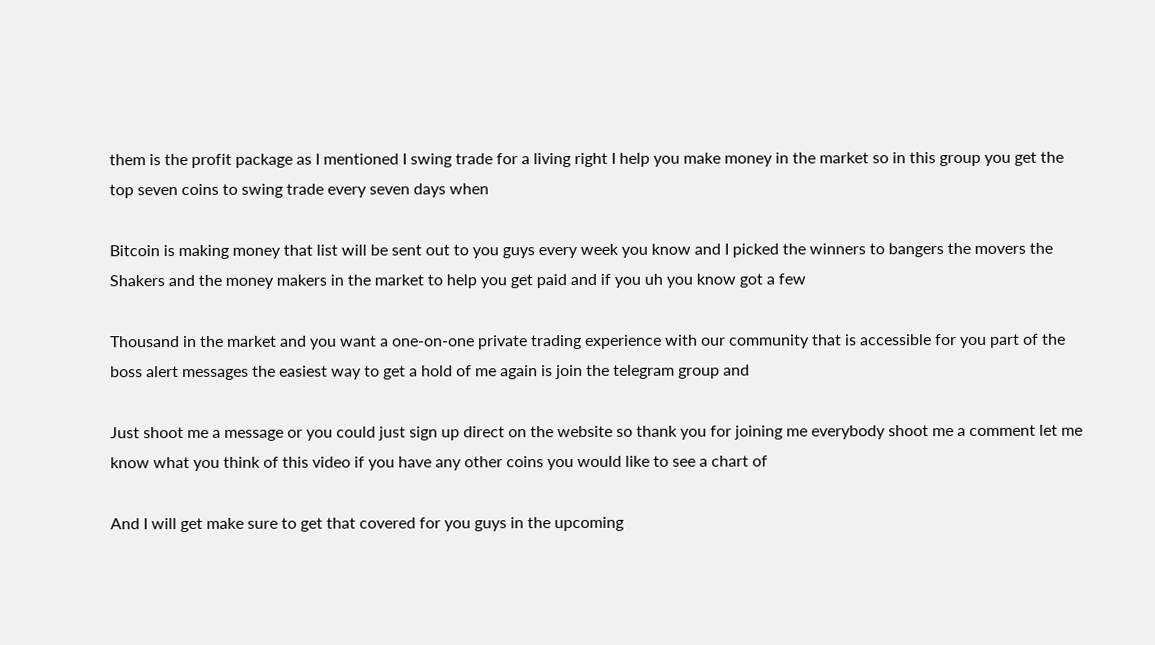them is the profit package as I mentioned I swing trade for a living right I help you make money in the market so in this group you get the top seven coins to swing trade every seven days when

Bitcoin is making money that list will be sent out to you guys every week you know and I picked the winners to bangers the movers the Shakers and the money makers in the market to help you get paid and if you uh you know got a few

Thousand in the market and you want a one-on-one private trading experience with our community that is accessible for you part of the boss alert messages the easiest way to get a hold of me again is join the telegram group and

Just shoot me a message or you could just sign up direct on the website so thank you for joining me everybody shoot me a comment let me know what you think of this video if you have any other coins you would like to see a chart of

And I will get make sure to get that covered for you guys in the upcoming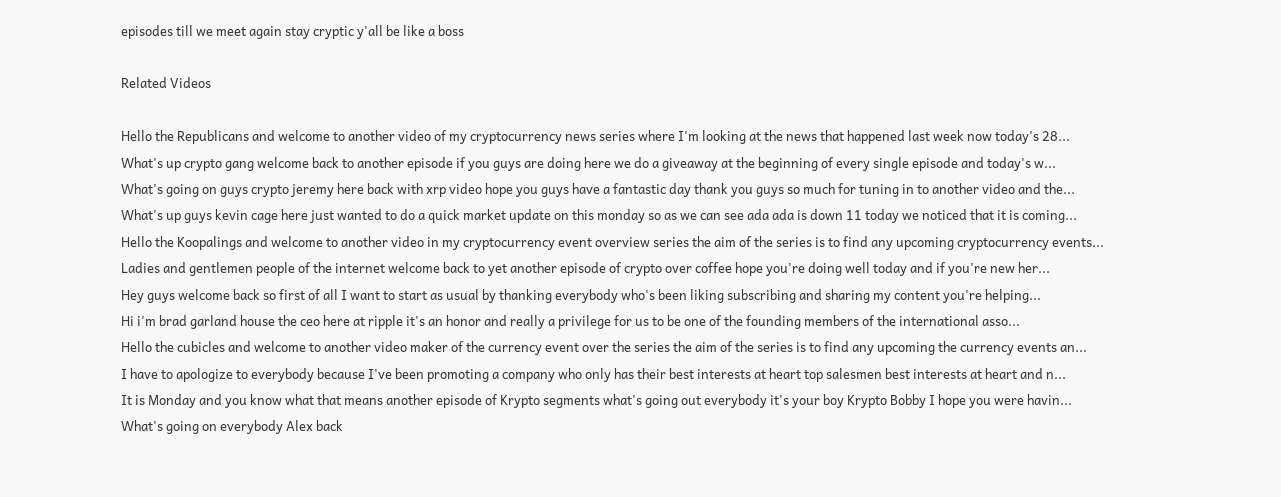episodes till we meet again stay cryptic y'all be like a boss

Related Videos

Hello the Republicans and welcome to another video of my cryptocurrency news series where I'm looking at the news that happened last week now today's 28...
What's up crypto gang welcome back to another episode if you guys are doing here we do a giveaway at the beginning of every single episode and today's w...
What's going on guys crypto jeremy here back with xrp video hope you guys have a fantastic day thank you guys so much for tuning in to another video and the...
What's up guys kevin cage here just wanted to do a quick market update on this monday so as we can see ada ada is down 11 today we noticed that it is coming...
Hello the Koopalings and welcome to another video in my cryptocurrency event overview series the aim of the series is to find any upcoming cryptocurrency events...
Ladies and gentlemen people of the internet welcome back to yet another episode of crypto over coffee hope you're doing well today and if you're new her...
Hey guys welcome back so first of all I want to start as usual by thanking everybody who's been liking subscribing and sharing my content you're helping...
Hi i'm brad garland house the ceo here at ripple it's an honor and really a privilege for us to be one of the founding members of the international asso...
Hello the cubicles and welcome to another video maker of the currency event over the series the aim of the series is to find any upcoming the currency events an...
I have to apologize to everybody because I've been promoting a company who only has their best interests at heart top salesmen best interests at heart and n...
It is Monday and you know what that means another episode of Krypto segments what's going out everybody it's your boy Krypto Bobby I hope you were havin...
What's going on everybody Alex back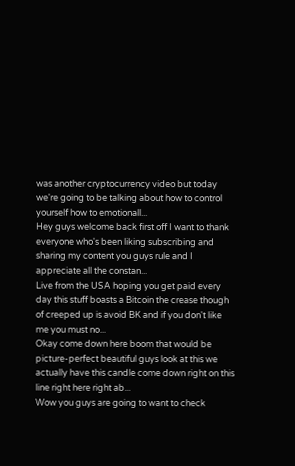was another cryptocurrency video but today we're going to be talking about how to control yourself how to emotionall...
Hey guys welcome back first off I want to thank everyone who's been liking subscribing and sharing my content you guys rule and I appreciate all the constan...
Live from the USA hoping you get paid every day this stuff boasts a Bitcoin the crease though of creeped up is avoid BK and if you don't like me you must no...
Okay come down here boom that would be picture-perfect beautiful guys look at this we actually have this candle come down right on this line right here right ab...
Wow you guys are going to want to check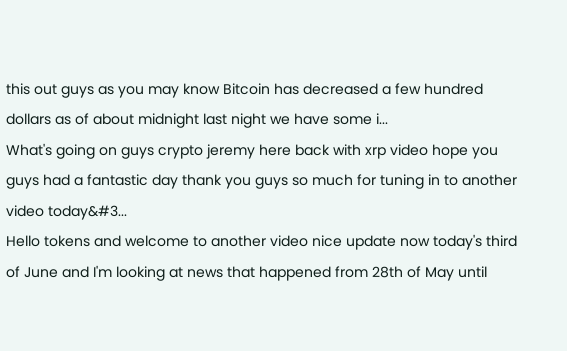this out guys as you may know Bitcoin has decreased a few hundred dollars as of about midnight last night we have some i...
What's going on guys crypto jeremy here back with xrp video hope you guys had a fantastic day thank you guys so much for tuning in to another video today&#3...
Hello tokens and welcome to another video nice update now today's third of June and I'm looking at news that happened from 28th of May until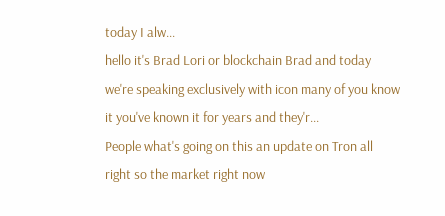today I alw...
hello it's Brad Lori or blockchain Brad and today we're speaking exclusively with icon many of you know it you've known it for years and they'r...
People what's going on this an update on Tron all right so the market right now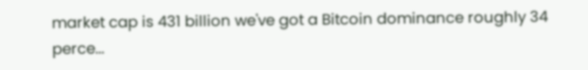market cap is 431 billion we've got a Bitcoin dominance roughly 34 perce...